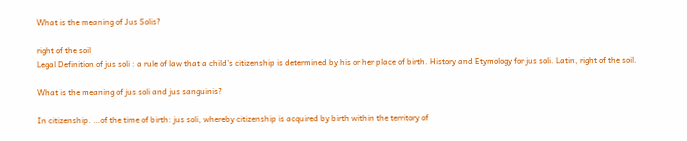What is the meaning of Jus Solis?

right of the soil
Legal Definition of jus soli : a rule of law that a child’s citizenship is determined by his or her place of birth. History and Etymology for jus soli. Latin, right of the soil.

What is the meaning of jus soli and jus sanguinis?

In citizenship. …of the time of birth: jus soli, whereby citizenship is acquired by birth within the territory of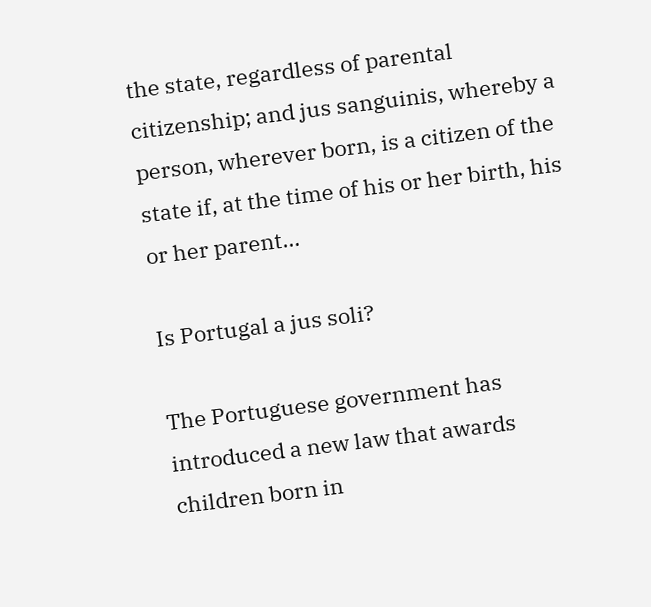the state, regardless of parental citizenship; and jus sanguinis, whereby a person, wherever born, is a citizen of the state if, at the time of his or her birth, his or her parent…

Is Portugal a jus soli?

The Portuguese government has introduced a new law that awards children born in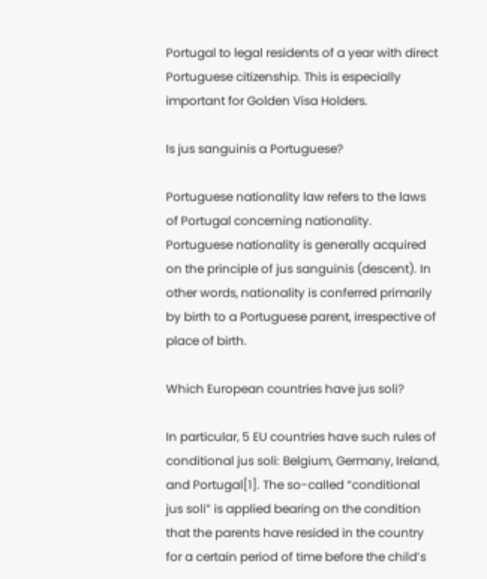Portugal to legal residents of a year with direct Portuguese citizenship. This is especially important for Golden Visa Holders.

Is jus sanguinis a Portuguese?

Portuguese nationality law refers to the laws of Portugal concerning nationality. Portuguese nationality is generally acquired on the principle of jus sanguinis (descent). In other words, nationality is conferred primarily by birth to a Portuguese parent, irrespective of place of birth.

Which European countries have jus soli?

In particular, 5 EU countries have such rules of conditional jus soli: Belgium, Germany, Ireland, and Portugal[1]. The so-called “conditional jus soli” is applied bearing on the condition that the parents have resided in the country for a certain period of time before the child’s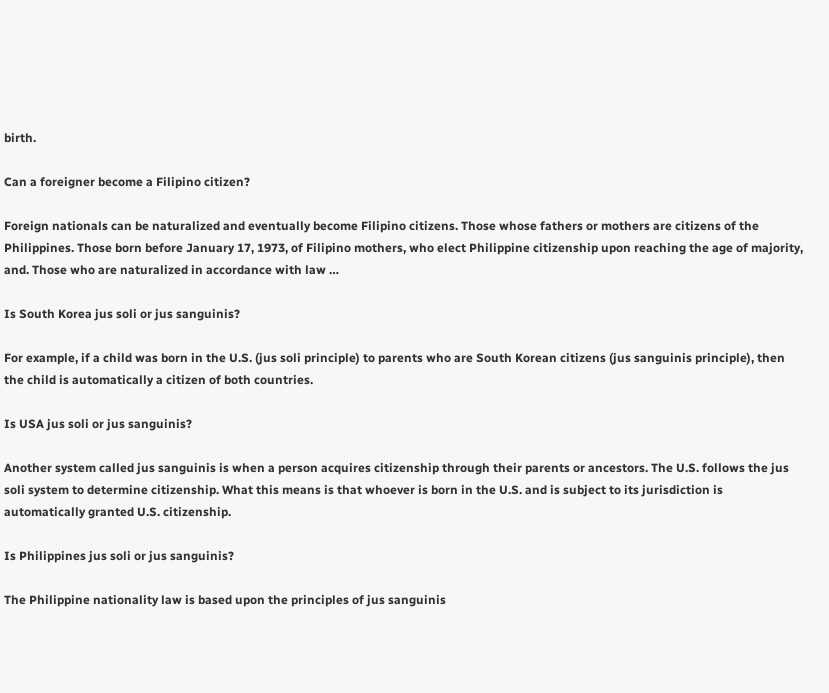birth.

Can a foreigner become a Filipino citizen?

Foreign nationals can be naturalized and eventually become Filipino citizens. Those whose fathers or mothers are citizens of the Philippines. Those born before January 17, 1973, of Filipino mothers, who elect Philippine citizenship upon reaching the age of majority, and. Those who are naturalized in accordance with law …

Is South Korea jus soli or jus sanguinis?

For example, if a child was born in the U.S. (jus soli principle) to parents who are South Korean citizens (jus sanguinis principle), then the child is automatically a citizen of both countries.

Is USA jus soli or jus sanguinis?

Another system called jus sanguinis is when a person acquires citizenship through their parents or ancestors. The U.S. follows the jus soli system to determine citizenship. What this means is that whoever is born in the U.S. and is subject to its jurisdiction is automatically granted U.S. citizenship.

Is Philippines jus soli or jus sanguinis?

The Philippine nationality law is based upon the principles of jus sanguinis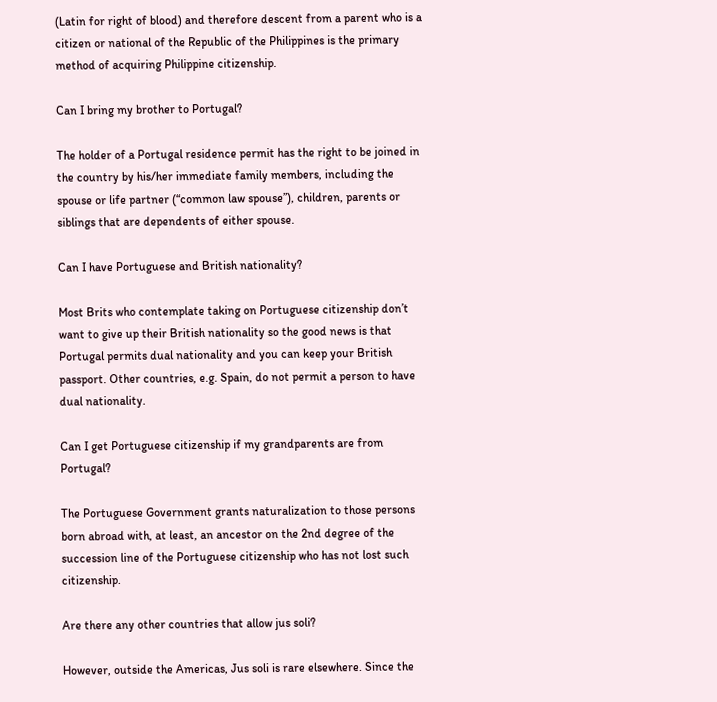(Latin for right of blood) and therefore descent from a parent who is a citizen or national of the Republic of the Philippines is the primary method of acquiring Philippine citizenship.

Can I bring my brother to Portugal?

The holder of a Portugal residence permit has the right to be joined in the country by his/her immediate family members, including the spouse or life partner (“common law spouse”), children, parents or siblings that are dependents of either spouse.

Can I have Portuguese and British nationality?

Most Brits who contemplate taking on Portuguese citizenship don’t want to give up their British nationality so the good news is that Portugal permits dual nationality and you can keep your British passport. Other countries, e.g. Spain, do not permit a person to have dual nationality.

Can I get Portuguese citizenship if my grandparents are from Portugal?

The Portuguese Government grants naturalization to those persons born abroad with, at least, an ancestor on the 2nd degree of the succession line of the Portuguese citizenship who has not lost such citizenship.

Are there any other countries that allow jus soli?

However, outside the Americas, Jus soli is rare elsewhere. Since the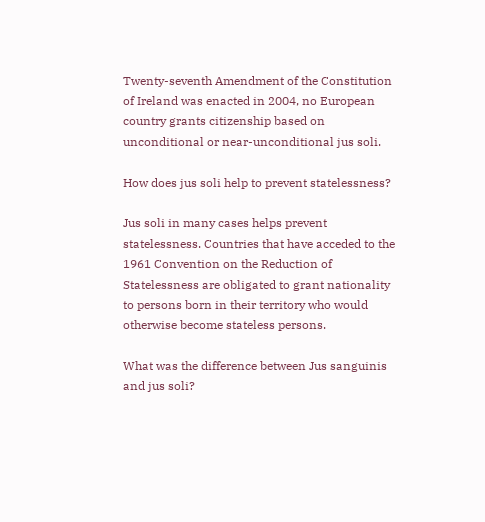Twenty-seventh Amendment of the Constitution of Ireland was enacted in 2004, no European country grants citizenship based on unconditional or near-unconditional jus soli.

How does jus soli help to prevent statelessness?

Jus soli in many cases helps prevent statelessness. Countries that have acceded to the 1961 Convention on the Reduction of Statelessness are obligated to grant nationality to persons born in their territory who would otherwise become stateless persons.

What was the difference between Jus sanguinis and jus soli?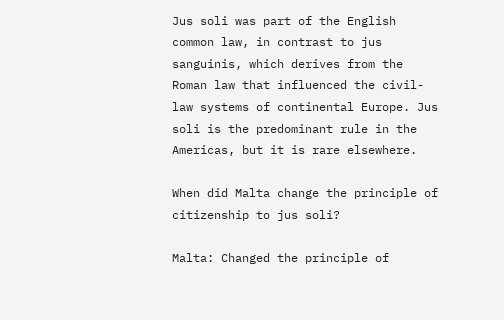Jus soli was part of the English common law, in contrast to jus sanguinis, which derives from the Roman law that influenced the civil-law systems of continental Europe. Jus soli is the predominant rule in the Americas, but it is rare elsewhere.

When did Malta change the principle of citizenship to jus soli?

Malta: Changed the principle of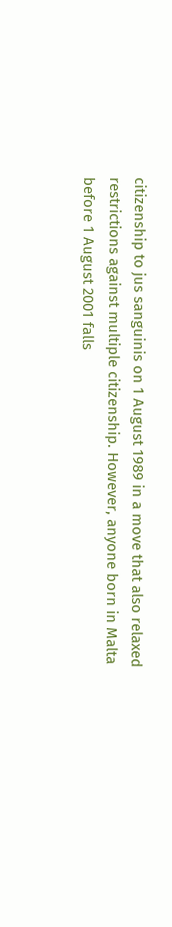citizenship to jus sanguinis on 1 August 1989 in a move that also relaxed restrictions against multiple citizenship. However, anyone born in Malta before 1 August 2001 falls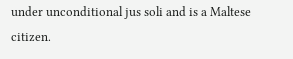under unconditional jus soli and is a Maltese citizen.